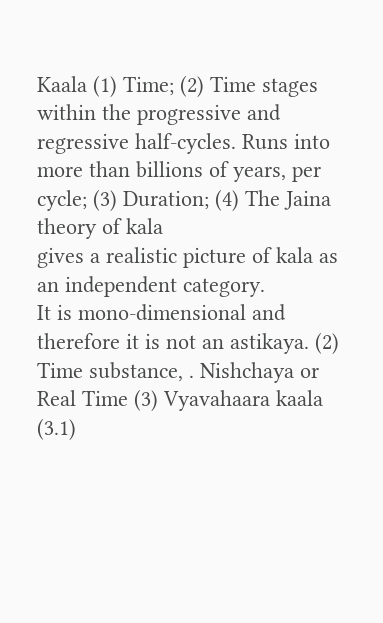Kaala (1) Time; (2) Time stages within the progressive and regressive half-cycles. Runs into more than billions of years, per cycle; (3) Duration; (4) The Jaina theory of kala
gives a realistic picture of kala as an independent category.
It is mono-dimensional and therefore it is not an astikaya. (2) Time substance, . Nishchaya or Real Time (3) Vyavahaara kaala (3.1)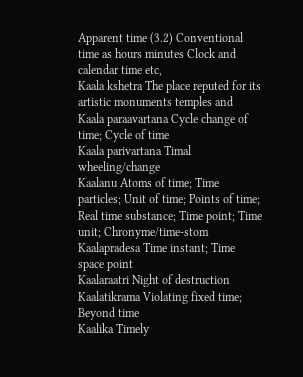Apparent time (3.2) Conventional time as hours minutes Clock and calendar time etc,
Kaala kshetra The place reputed for its artistic monuments temples and
Kaala paraavartana Cycle change of time; Cycle of time
Kaala parivartana Timal wheeling/change
Kaalanu Atoms of time; Time particles; Unit of time; Points of time; Real time substance; Time point; Time unit; Chronyme/time-stom
Kaalapradesa Time instant; Time space point
Kaalaraatri Night of destruction
Kaalatikrama Violating fixed time; Beyond time
Kaalika Timely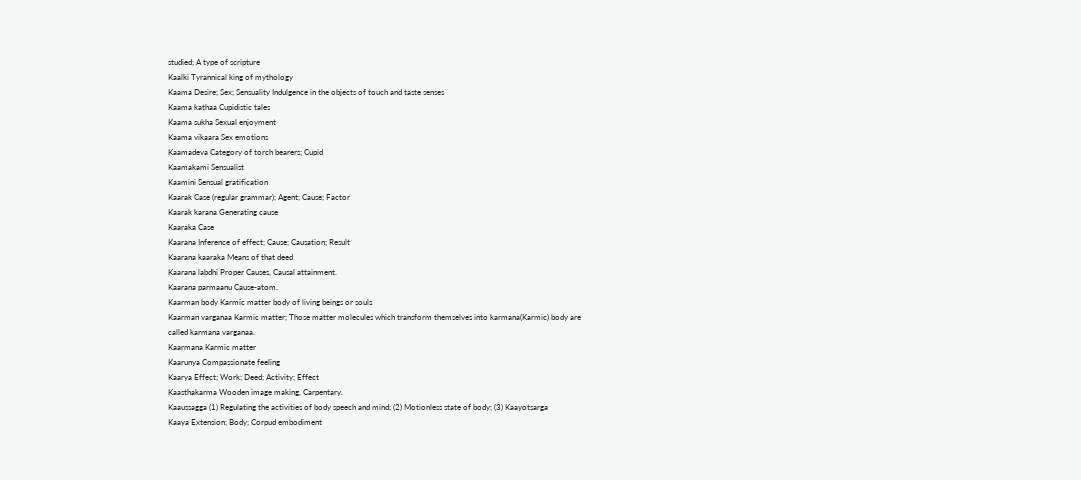studied; A type of scripture
Kaalki Tyrannical king of mythology
Kaama Desire; Sex; Sensuality Indulgence in the objects of touch and taste senses
Kaama kathaa Cupidistic tales
Kaama sukha Sexual enjoyment
Kaama vikaara Sex emotions
Kaamadeva Category of torch bearers; Cupid
Kaamakami Sensualist
Kaamini Sensual gratification
Kaarak Case (regular grammar); Agent; Cause; Factor
Kaarak karana Generating cause
Kaaraka Case
Kaarana Inference of effect; Cause; Causation; Result
Kaarana kaaraka Means of that deed
Kaarana labdhi Proper Causes, Causal attainment.
Kaarana parmaanu Cause-atom.
Kaarman body Karmic matter body of living beings or souls
Kaarman varganaa Karmic matter; Those matter molecules which transform themselves into karmana(Karmic) body are called karmana varganaa.
Kaarmana Karmic matter
Kaarunya Compassionate feeling
Kaarya Effect; Work; Deed; Activity; Effect
Kaasthakarma Wooden image making, Carpentary.
Kaaussagga (1) Regulating the activities of body speech and mind; (2) Motionless state of body; (3) Kaayotsarga
Kaaya Extension; Body; Corpud embodiment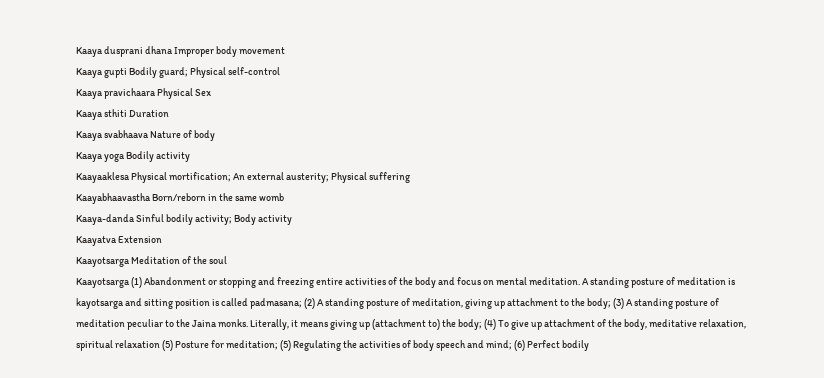Kaaya dusprani dhana Improper body movement
Kaaya gupti Bodily guard; Physical self-control
Kaaya pravichaara Physical Sex
Kaaya sthiti Duration
Kaaya svabhaava Nature of body
Kaaya yoga Bodily activity
Kaayaaklesa Physical mortification; An external austerity; Physical suffering
Kaayabhaavastha Born/reborn in the same womb
Kaaya-danda Sinful bodily activity; Body activity
Kaayatva Extension
Kaayotsarga Meditation of the soul
Kaayotsarga (1) Abandonment or stopping and freezing entire activities of the body and focus on mental meditation. A standing posture of meditation is kayotsarga and sitting position is called padmasana; (2) A standing posture of meditation, giving up attachment to the body; (3) A standing posture of meditation peculiar to the Jaina monks. Literally, it means giving up (attachment to) the body; (4) To give up attachment of the body, meditative relaxation, spiritual relaxation (5) Posture for meditation; (5) Regulating the activities of body speech and mind; (6) Perfect bodily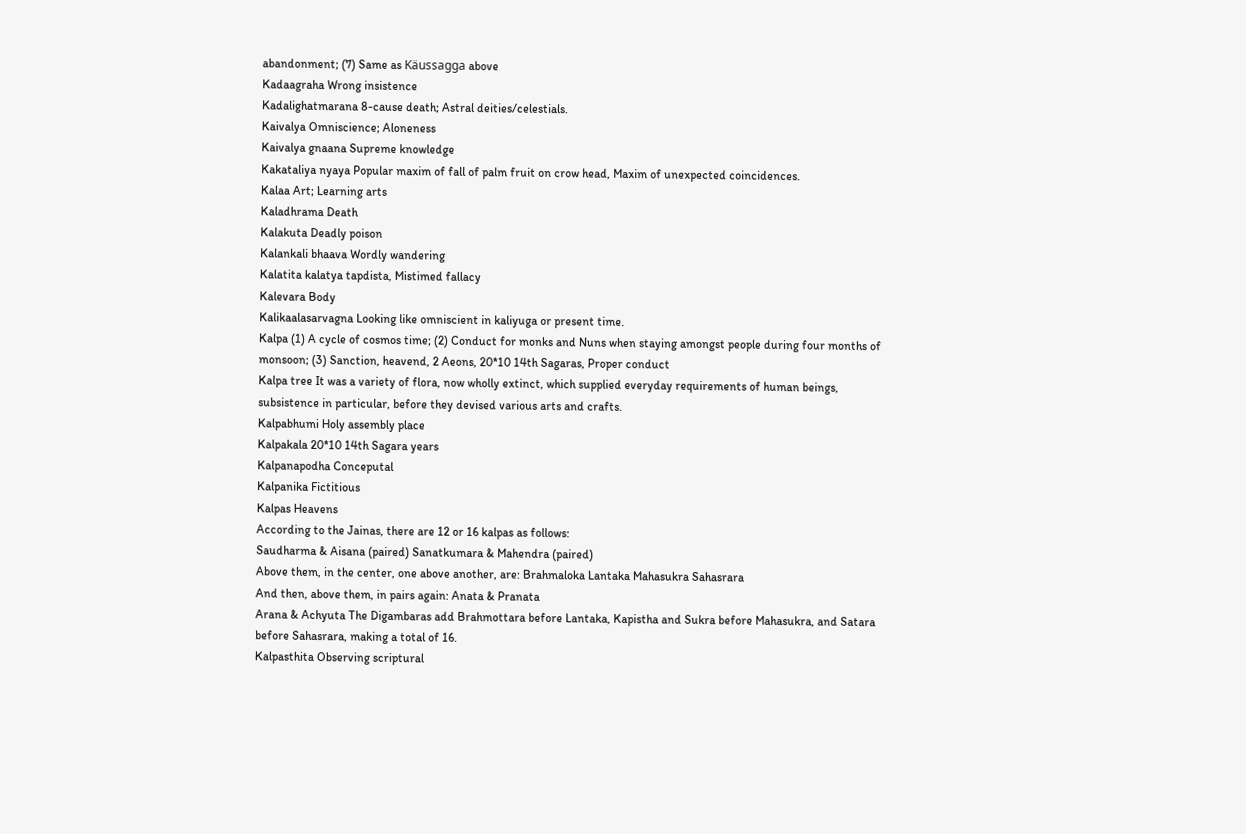abandonment; (7) Same as Käussagga above
Kadaagraha Wrong insistence
Kadalighatmarana 8-cause death; Astral deities/celestials.
Kaivalya Omniscience; Aloneness
Kaivalya gnaana Supreme knowledge
Kakataliya nyaya Popular maxim of fall of palm fruit on crow head, Maxim of unexpected coincidences.
Kalaa Art; Learning arts
Kaladhrama Death
Kalakuta Deadly poison
Kalankali bhaava Wordly wandering
Kalatita kalatya tapdista, Mistimed fallacy
Kalevara Body
Kalikaalasarvagna Looking like omniscient in kaliyuga or present time.
Kalpa (1) A cycle of cosmos time; (2) Conduct for monks and Nuns when staying amongst people during four months of monsoon; (3) Sanction, heavend, 2 Aeons, 20*10 14th Sagaras, Proper conduct
Kalpa tree It was a variety of flora, now wholly extinct, which supplied everyday requirements of human beings, subsistence in particular, before they devised various arts and crafts.
Kalpabhumi Holy assembly place
Kalpakala 20*10 14th Sagara years
Kalpanapodha Conceputal
Kalpanika Fictitious
Kalpas Heavens
According to the Jainas, there are 12 or 16 kalpas as follows:
Saudharma & Aisana (paired) Sanatkumara & Mahendra (paired)
Above them, in the center, one above another, are: Brahmaloka Lantaka Mahasukra Sahasrara
And then, above them, in pairs again: Anata & Pranata
Arana & Achyuta The Digambaras add Brahmottara before Lantaka, Kapistha and Sukra before Mahasukra, and Satara before Sahasrara, making a total of 16.
Kalpasthita Observing scriptural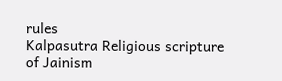rules
Kalpasutra Religious scripture of Jainism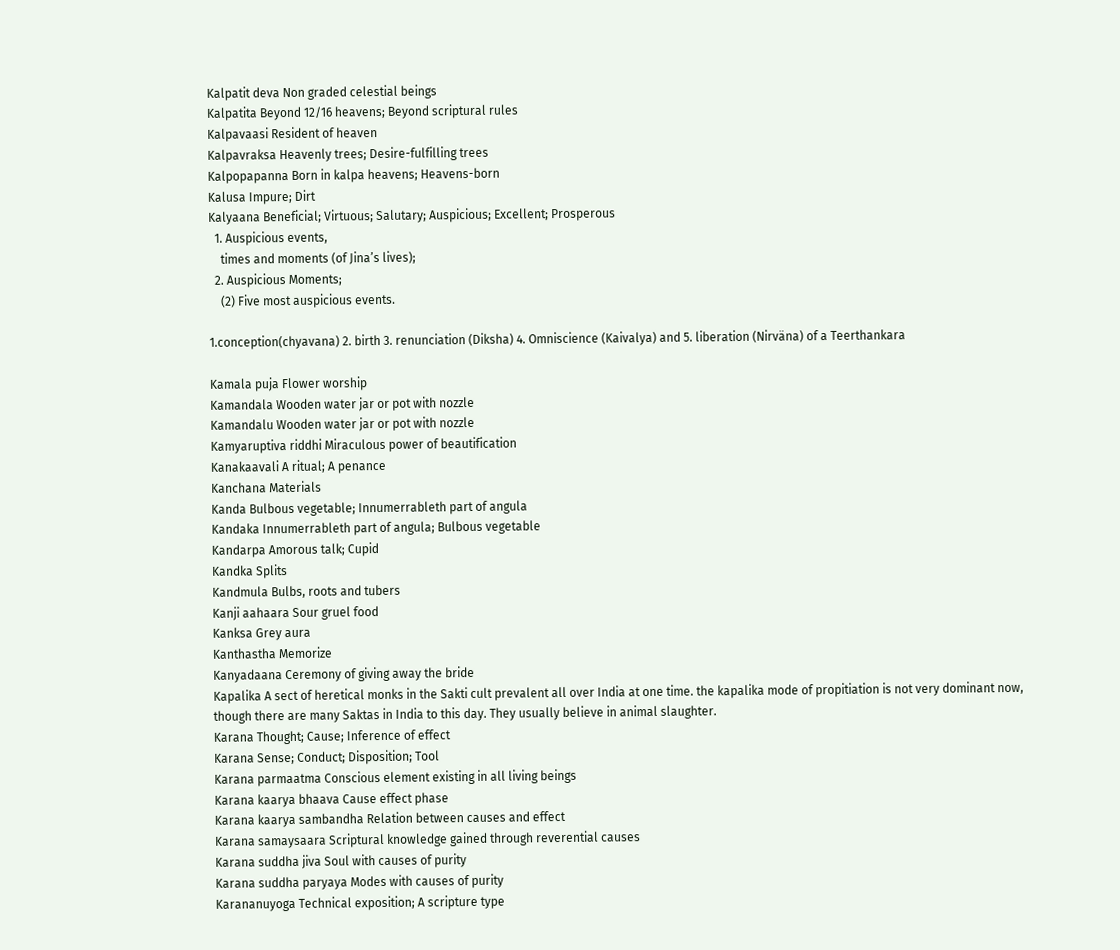Kalpatit deva Non graded celestial beings
Kalpatita Beyond 12/16 heavens; Beyond scriptural rules
Kalpavaasi Resident of heaven
Kalpavraksa Heavenly trees; Desire-fulfilling trees
Kalpopapanna Born in kalpa heavens; Heavens-born
Kalusa Impure; Dirt
Kalyaana Beneficial; Virtuous; Salutary; Auspicious; Excellent; Prosperous
  1. Auspicious events,
    times and moments (of Jina’s lives);
  2. Auspicious Moments;
    (2) Five most auspicious events.

1.conception(chyavana) 2. birth 3. renunciation (Diksha) 4. Omniscience (Kaivalya) and 5. liberation (Nirväna) of a Teerthankara

Kamala puja Flower worship
Kamandala Wooden water jar or pot with nozzle
Kamandalu Wooden water jar or pot with nozzle
Kamyaruptiva riddhi Miraculous power of beautification
Kanakaavali A ritual; A penance
Kanchana Materials
Kanda Bulbous vegetable; Innumerrableth part of angula
Kandaka Innumerrableth part of angula; Bulbous vegetable
Kandarpa Amorous talk; Cupid
Kandka Splits
Kandmula Bulbs, roots and tubers
Kanji aahaara Sour gruel food
Kanksa Grey aura
Kanthastha Memorize
Kanyadaana Ceremony of giving away the bride
Kapalika A sect of heretical monks in the Sakti cult prevalent all over India at one time. the kapalika mode of propitiation is not very dominant now, though there are many Saktas in India to this day. They usually believe in animal slaughter.
Karana Thought; Cause; Inference of effect
Karana Sense; Conduct; Disposition; Tool
Karana parmaatma Conscious element existing in all living beings
Karana kaarya bhaava Cause effect phase
Karana kaarya sambandha Relation between causes and effect
Karana samaysaara Scriptural knowledge gained through reverential causes
Karana suddha jiva Soul with causes of purity
Karana suddha paryaya Modes with causes of purity
Karananuyoga Technical exposition; A scripture type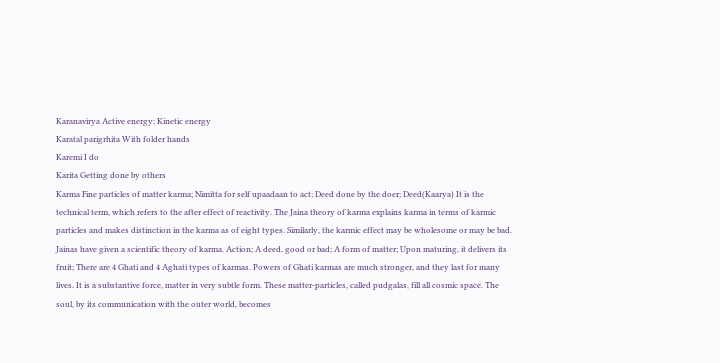Karanavirya Active energy; Kinetic energy
Karatal parigrhita With folder hands
Karemi I do
Karita Getting done by others
Karma Fine particles of matter karma; Nimitta for self upaadaan to act; Deed done by the doer; Deed(Kaarya) It is the technical term, which refers to the after effect of reactivity. The Jaina theory of karma explains karma in terms of karmic particles and makes distinction in the karma as of eight types. Similarly, the karmic effect may be wholesome or may be bad. Jainas have given a scientific theory of karma. Action; A deed, good or bad; A form of matter; Upon maturing, it delivers its fruit; There are 4 Ghati and 4 Aghati types of karmas. Powers of Ghati karmas are much stronger, and they last for many lives. It is a substantive force, matter in very subtle form. These matter-particles, called pudgalas, fill all cosmic space. The soul, by its communication with the outer world, becomes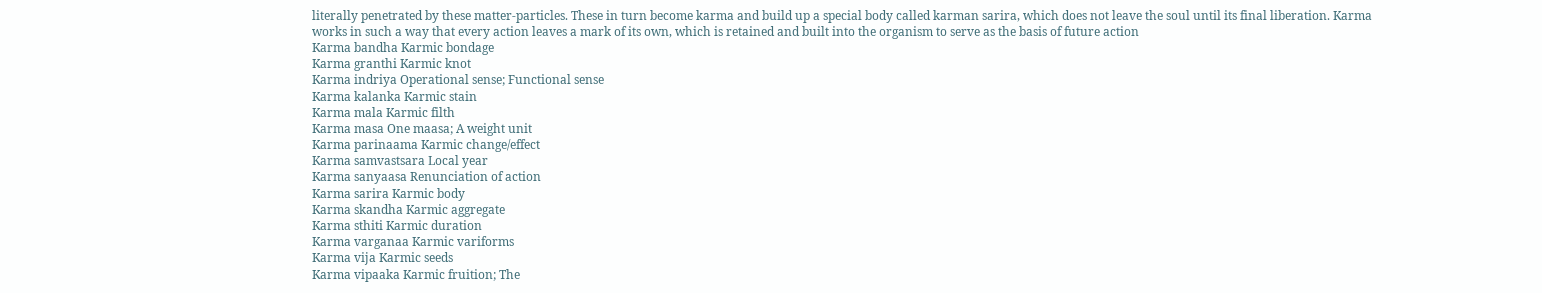literally penetrated by these matter-particles. These in turn become karma and build up a special body called karman sarira, which does not leave the soul until its final liberation. Karma works in such a way that every action leaves a mark of its own, which is retained and built into the organism to serve as the basis of future action
Karma bandha Karmic bondage
Karma granthi Karmic knot
Karma indriya Operational sense; Functional sense
Karma kalanka Karmic stain
Karma mala Karmic filth
Karma masa One maasa; A weight unit
Karma parinaama Karmic change/effect
Karma samvastsara Local year
Karma sanyaasa Renunciation of action
Karma sarira Karmic body
Karma skandha Karmic aggregate
Karma sthiti Karmic duration
Karma varganaa Karmic variforms
Karma vija Karmic seeds
Karma vipaaka Karmic fruition; The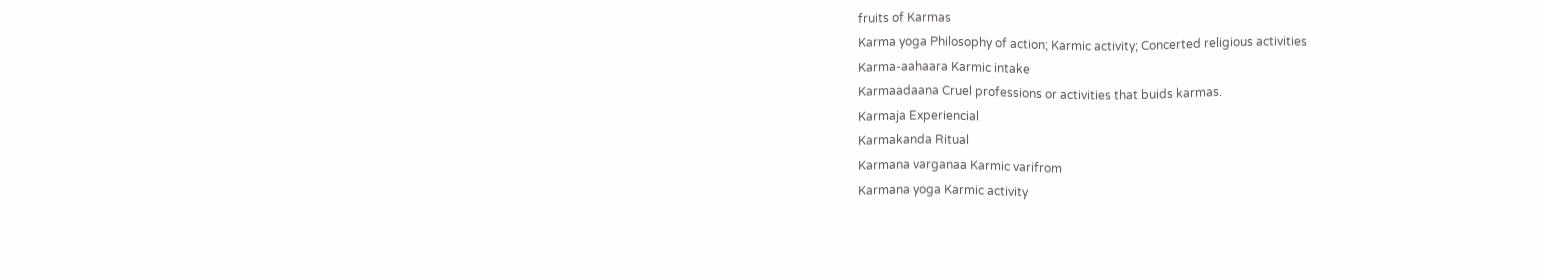fruits of Karmas
Karma yoga Philosophy of action; Karmic activity; Concerted religious activities
Karma-aahaara Karmic intake
Karmaadaana Cruel professions or activities that buids karmas.
Karmaja Experiencial
Karmakanda Ritual
Karmana varganaa Karmic varifrom
Karmana yoga Karmic activity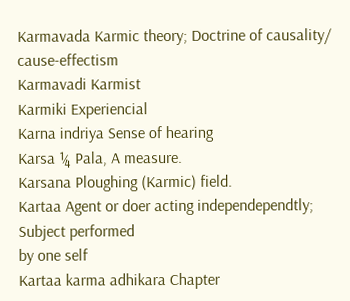Karmavada Karmic theory; Doctrine of causality/ cause-effectism
Karmavadi Karmist
Karmiki Experiencial
Karna indriya Sense of hearing
Karsa ¼ Pala, A measure.
Karsana Ploughing (Karmic) field.
Kartaa Agent or doer acting independependtly; Subject performed
by one self
Kartaa karma adhikara Chapter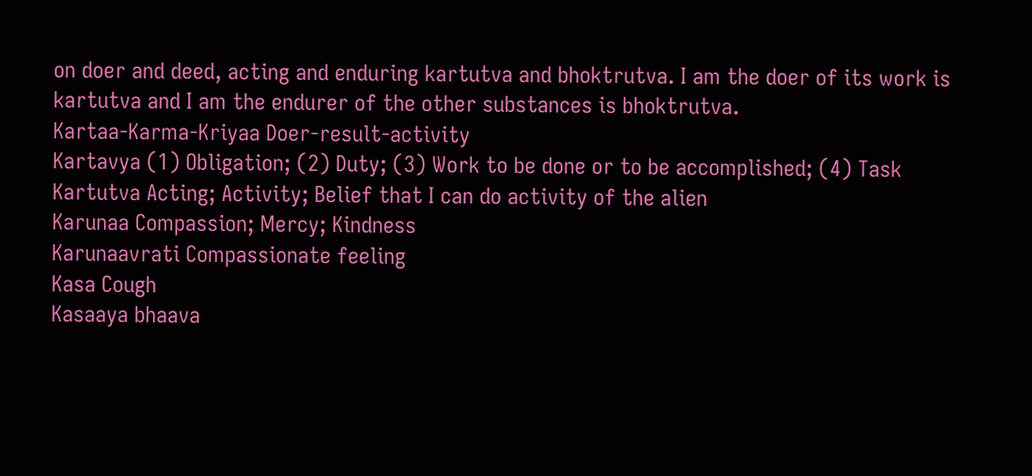on doer and deed, acting and enduring kartutva and bhoktrutva. I am the doer of its work is kartutva and I am the endurer of the other substances is bhoktrutva.
Kartaa-Karma-Kriyaa Doer-result-activity
Kartavya (1) Obligation; (2) Duty; (3) Work to be done or to be accomplished; (4) Task
Kartutva Acting; Activity; Belief that I can do activity of the alien
Karunaa Compassion; Mercy; Kindness
Karunaavrati Compassionate feeling
Kasa Cough
Kasaaya bhaava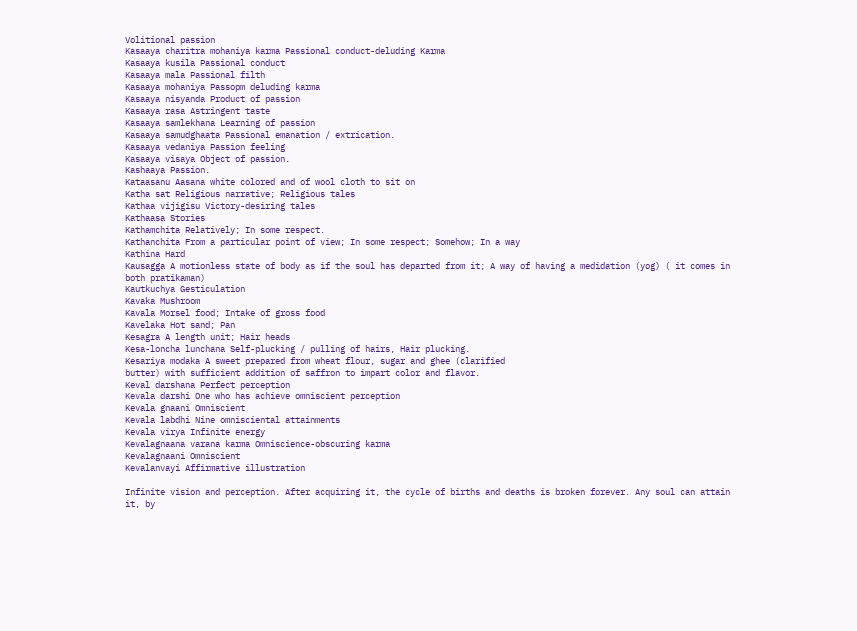Volitional passion
Kasaaya charitra mohaniya karma Passional conduct-deluding Karma
Kasaaya kusila Passional conduct
Kasaaya mala Passional filth
Kasaaya mohaniya Passopm deluding karma
Kasaaya nisyanda Product of passion
Kasaaya rasa Astringent taste
Kasaaya samlekhana Learning of passion
Kasaaya samudghaata Passional emanation / extrication.
Kasaaya vedaniya Passion feeling
Kasaaya visaya Object of passion.
Kashaaya Passion.
Kataasanu Aasana white colored and of wool cloth to sit on
Katha sat Religious narrative; Religious tales
Kathaa vijigisu Victory-desiring tales
Kathaasa Stories
Kathamchita Relatively; In some respect.
Kathanchita From a particular point of view; In some respect; Somehow; In a way
Kathina Hard
Kausagga A motionless state of body as if the soul has departed from it; A way of having a medidation (yog) ( it comes in both pratikaman)
Kautkuchya Gesticulation
Kavaka Mushroom
Kavala Morsel food; Intake of gross food
Kavelaka Hot sand; Pan
Kesagra A length unit; Hair heads
Kesa-loncha lunchana Self-plucking / pulling of hairs, Hair plucking.
Kesariya modaka A sweet prepared from wheat flour, sugar and ghee (clarified
butter) with sufficient addition of saffron to impart color and flavor.
Keval darshana Perfect perception
Kevala darshi One who has achieve omniscient perception
Kevala gnaani Omniscient
Kevala labdhi Nine omnisciental attainments
Kevala virya Infinite energy
Kevalagnaana varana karma Omniscience-obscuring karma
Kevalagnaani Omniscient
Kevalanvayi Affirmative illustration

Infinite vision and perception. After acquiring it, the cycle of births and deaths is broken forever. Any soul can attain it, by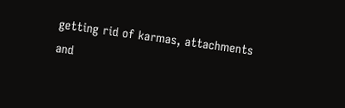getting rid of karmas, attachments and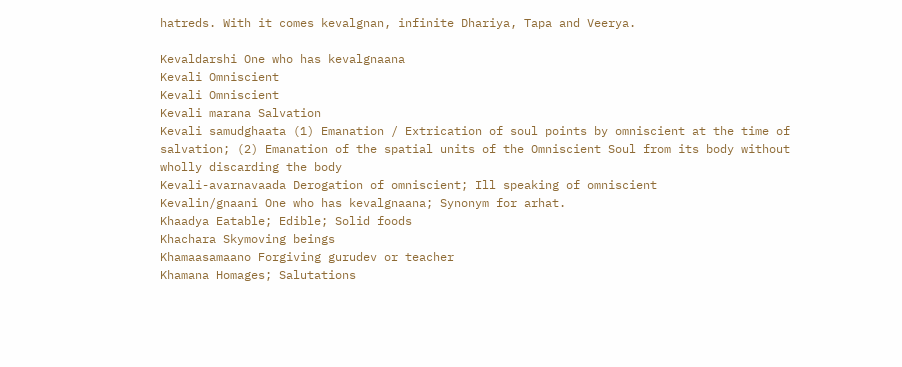hatreds. With it comes kevalgnan, infinite Dhariya, Tapa and Veerya.

Kevaldarshi One who has kevalgnaana
Kevali Omniscient
Kevali Omniscient
Kevali marana Salvation
Kevali samudghaata (1) Emanation / Extrication of soul points by omniscient at the time of salvation; (2) Emanation of the spatial units of the Omniscient Soul from its body without wholly discarding the body
Kevali-avarnavaada Derogation of omniscient; Ill speaking of omniscient
Kevalin/gnaani One who has kevalgnaana; Synonym for arhat.
Khaadya Eatable; Edible; Solid foods
Khachara Skymoving beings
Khamaasamaano Forgiving gurudev or teacher
Khamana Homages; Salutations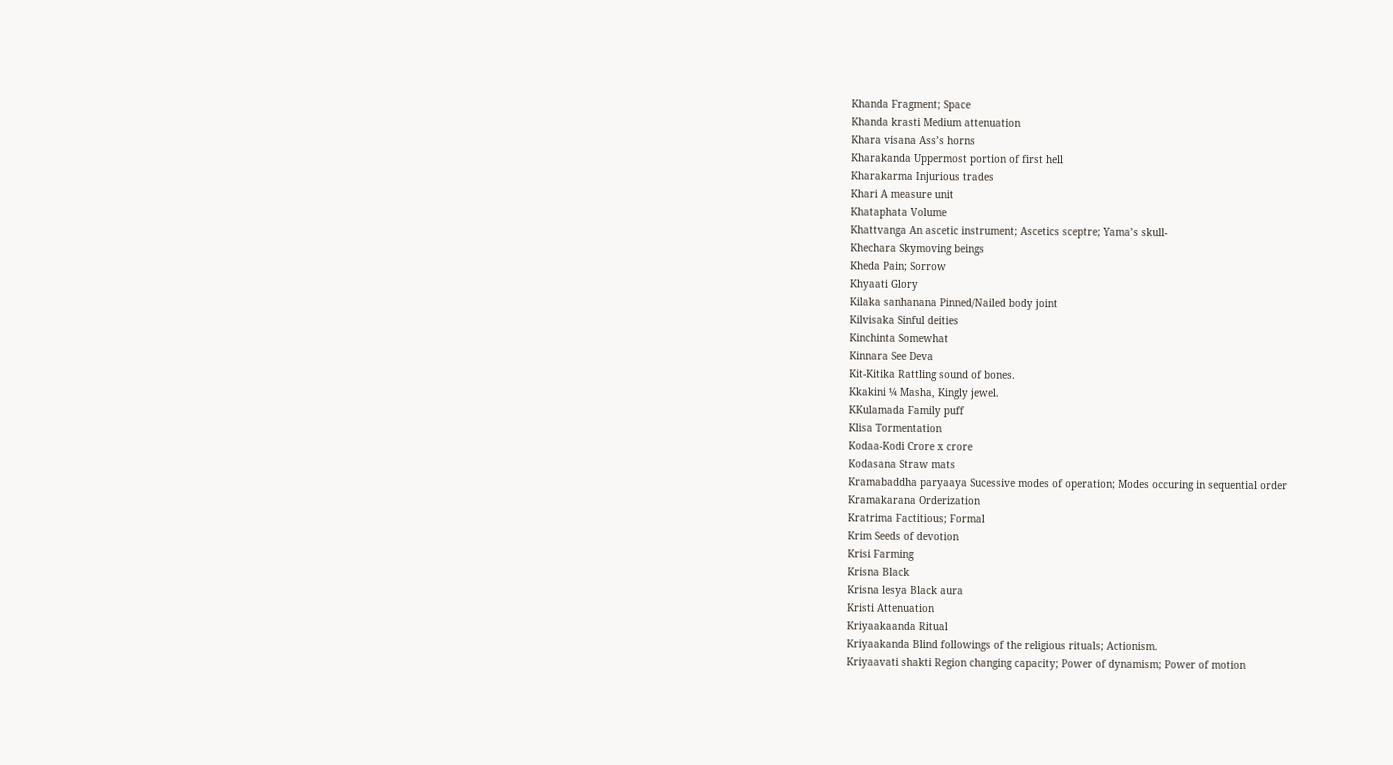Khanda Fragment; Space
Khanda krasti Medium attenuation
Khara visana Ass’s horns
Kharakanda Uppermost portion of first hell
Kharakarma Injurious trades
Khari A measure unit
Khataphata Volume
Khattvanga An ascetic instrument; Ascetics sceptre; Yama’s skull-
Khechara Skymoving beings
Kheda Pain; Sorrow
Khyaati Glory
Kilaka sanhanana Pinned/Nailed body joint
Kilvisaka Sinful deities
Kinchinta Somewhat
Kinnara See Deva
Kit-Kitika Rattling sound of bones.
Kkakini ¼ Masha, Kingly jewel.
KKulamada Family puff
Klisa Tormentation
Kodaa-Kodi Crore x crore
Kodasana Straw mats
Kramabaddha paryaaya Sucessive modes of operation; Modes occuring in sequential order
Kramakarana Orderization
Kratrima Factitious; Formal
Krim Seeds of devotion
Krisi Farming
Krisna Black
Krisna lesya Black aura
Kristi Attenuation
Kriyaakaanda Ritual
Kriyaakanda Blind followings of the religious rituals; Actionism.
Kriyaavati shakti Region changing capacity; Power of dynamism; Power of motion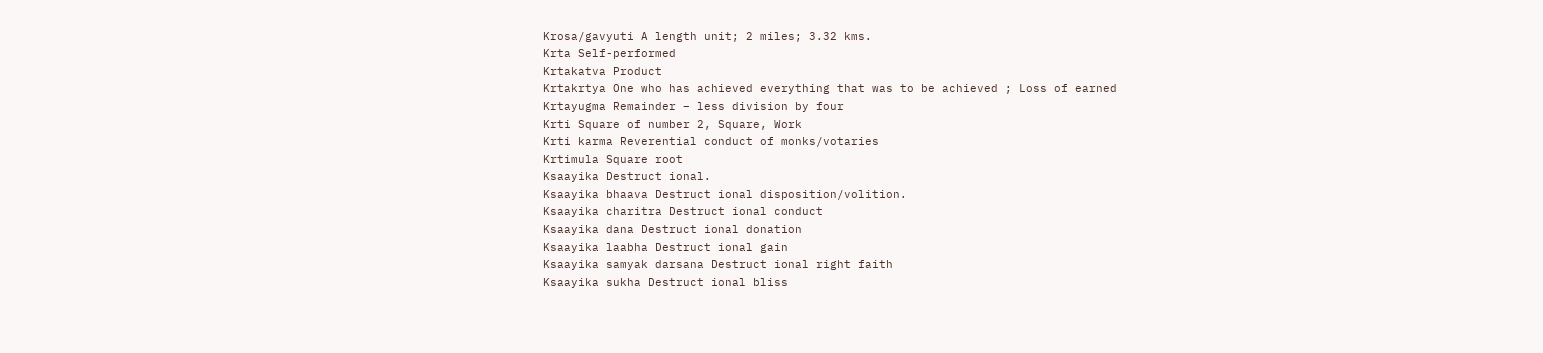Krosa/gavyuti A length unit; 2 miles; 3.32 kms.
Krta Self-performed
Krtakatva Product
Krtakrtya One who has achieved everything that was to be achieved ; Loss of earned
Krtayugma Remainder – less division by four
Krti Square of number 2, Square, Work
Krti karma Reverential conduct of monks/votaries
Krtimula Square root
Ksaayika Destruct ional.
Ksaayika bhaava Destruct ional disposition/volition.
Ksaayika charitra Destruct ional conduct
Ksaayika dana Destruct ional donation
Ksaayika laabha Destruct ional gain
Ksaayika samyak darsana Destruct ional right faith
Ksaayika sukha Destruct ional bliss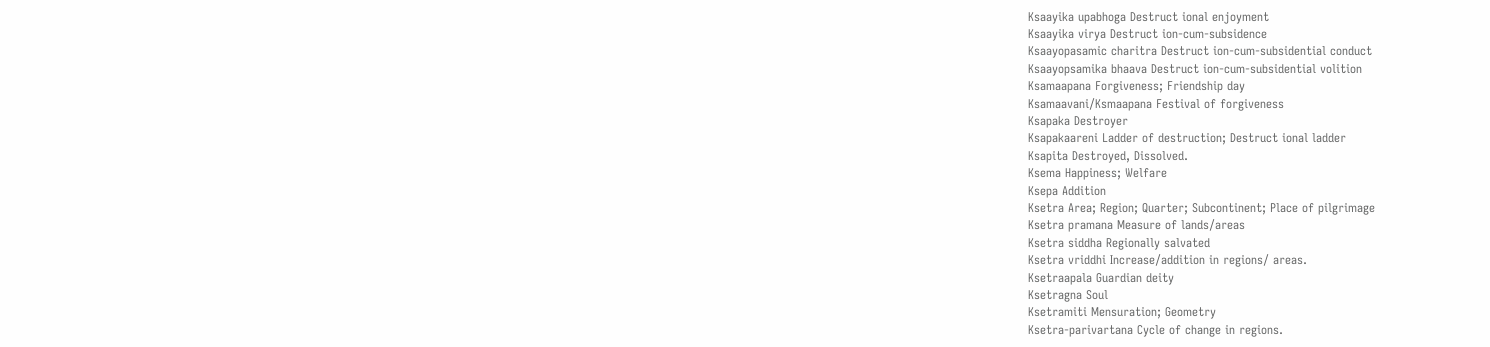Ksaayika upabhoga Destruct ional enjoyment
Ksaayika virya Destruct ion-cum-subsidence
Ksaayopasamic charitra Destruct ion-cum-subsidential conduct
Ksaayopsamika bhaava Destruct ion-cum-subsidential volition
Ksamaapana Forgiveness; Friendship day
Ksamaavani/Ksmaapana Festival of forgiveness
Ksapaka Destroyer
Ksapakaareni Ladder of destruction; Destruct ional ladder
Ksapita Destroyed, Dissolved.
Ksema Happiness; Welfare
Ksepa Addition
Ksetra Area; Region; Quarter; Subcontinent; Place of pilgrimage
Ksetra pramana Measure of lands/areas
Ksetra siddha Regionally salvated
Ksetra vriddhi Increase/addition in regions/ areas.
Ksetraapala Guardian deity
Ksetragna Soul
Ksetramiti Mensuration; Geometry
Ksetra-parivartana Cycle of change in regions.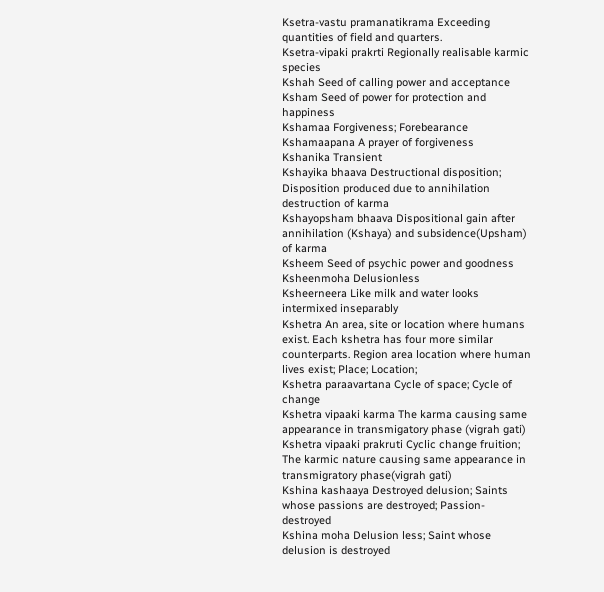Ksetra-vastu pramanatikrama Exceeding quantities of field and quarters.
Ksetra-vipaki prakrti Regionally realisable karmic species
Kshah Seed of calling power and acceptance
Ksham Seed of power for protection and happiness
Kshamaa Forgiveness; Forebearance
Kshamaapana A prayer of forgiveness
Kshanika Transient
Kshayika bhaava Destructional disposition; Disposition produced due to annihilation destruction of karma
Kshayopsham bhaava Dispositional gain after annihilation (Kshaya) and subsidence(Upsham) of karma
Ksheem Seed of psychic power and goodness
Ksheenmoha Delusionless
Ksheerneera Like milk and water looks intermixed inseparably
Kshetra An area, site or location where humans exist. Each kshetra has four more similar counterparts. Region area location where human lives exist; Place; Location;
Kshetra paraavartana Cycle of space; Cycle of change
Kshetra vipaaki karma The karma causing same appearance in transmigatory phase (vigrah gati)
Kshetra vipaaki prakruti Cyclic change fruition; The karmic nature causing same appearance in transmigratory phase(vigrah gati)
Kshina kashaaya Destroyed delusion; Saints whose passions are destroyed; Passion-destroyed
Kshina moha Delusion less; Saint whose delusion is destroyed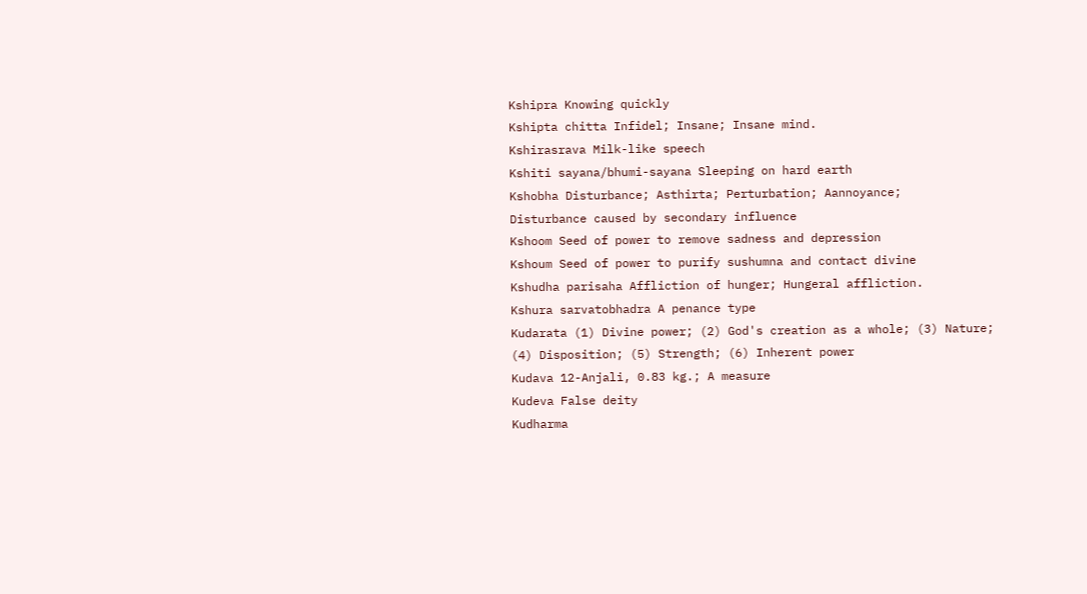Kshipra Knowing quickly
Kshipta chitta Infidel; Insane; Insane mind.
Kshirasrava Milk-like speech
Kshiti sayana/bhumi-sayana Sleeping on hard earth
Kshobha Disturbance; Asthirta; Perturbation; Aannoyance;
Disturbance caused by secondary influence
Kshoom Seed of power to remove sadness and depression
Kshoum Seed of power to purify sushumna and contact divine
Kshudha parisaha Affliction of hunger; Hungeral affliction.
Kshura sarvatobhadra A penance type
Kudarata (1) Divine power; (2) God's creation as a whole; (3) Nature;
(4) Disposition; (5) Strength; (6) Inherent power
Kudava 12-Anjali, 0.83 kg.; A measure
Kudeva False deity
Kudharma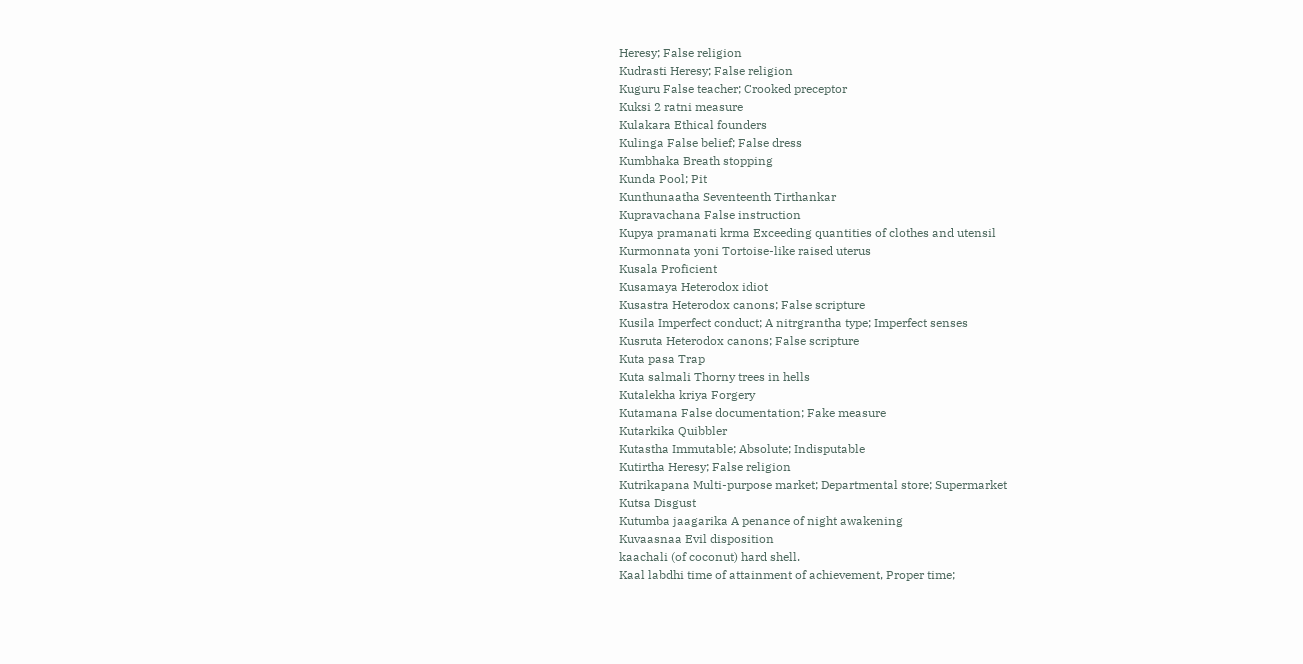Heresy; False religion
Kudrasti Heresy; False religion
Kuguru False teacher; Crooked preceptor
Kuksi 2 ratni measure
Kulakara Ethical founders
Kulinga False belief; False dress
Kumbhaka Breath stopping
Kunda Pool; Pit
Kunthunaatha Seventeenth Tirthankar
Kupravachana False instruction
Kupya pramanati krma Exceeding quantities of clothes and utensil
Kurmonnata yoni Tortoise-like raised uterus
Kusala Proficient
Kusamaya Heterodox idiot
Kusastra Heterodox canons; False scripture
Kusila Imperfect conduct; A nitrgrantha type; Imperfect senses
Kusruta Heterodox canons; False scripture
Kuta pasa Trap
Kuta salmali Thorny trees in hells
Kutalekha kriya Forgery
Kutamana False documentation; Fake measure
Kutarkika Quibbler
Kutastha Immutable; Absolute; Indisputable
Kutirtha Heresy; False religion
Kutrikapana Multi-purpose market; Departmental store; Supermarket
Kutsa Disgust
Kutumba jaagarika A penance of night awakening
Kuvaasnaa Evil disposition
kaachali (of coconut) hard shell.
Kaal labdhi time of attainment of achievement, Proper time;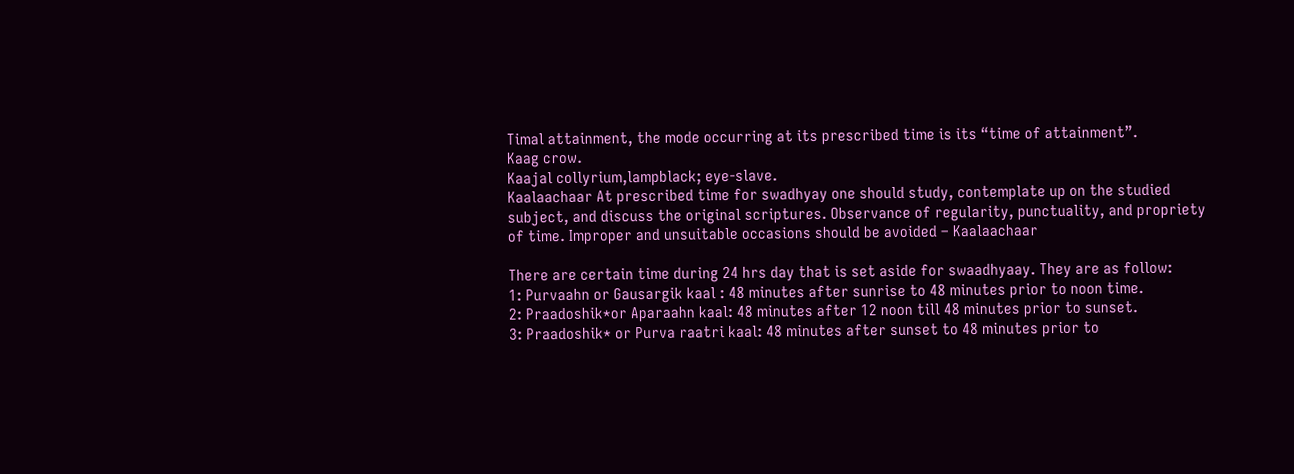Timal attainment, the mode occurring at its prescribed time is its “time of attainment”.
Kaag crow.
Kaajal collyrium,lampblack; eye-slave.
Kaalaachaar At prescribed time for swadhyay one should study, contemplate up on the studied subject, and discuss the original scriptures. Observance of regularity, punctuality, and propriety of time. Improper and unsuitable occasions should be avoided – Kaalaachaar

There are certain time during 24 hrs day that is set aside for swaadhyaay. They are as follow:
1: Purvaahn or Gausargik kaal : 48 minutes after sunrise to 48 minutes prior to noon time.
2: Praadoshik*or Aparaahn kaal: 48 minutes after 12 noon till 48 minutes prior to sunset.
3: Praadoshik* or Purva raatri kaal: 48 minutes after sunset to 48 minutes prior to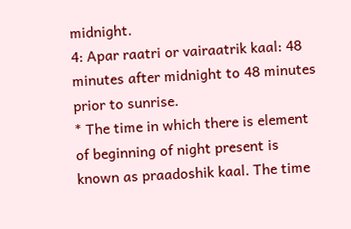midnight.
4: Apar raatri or vairaatrik kaal: 48 minutes after midnight to 48 minutes prior to sunrise.
* The time in which there is element of beginning of night present is known as praadoshik kaal. The time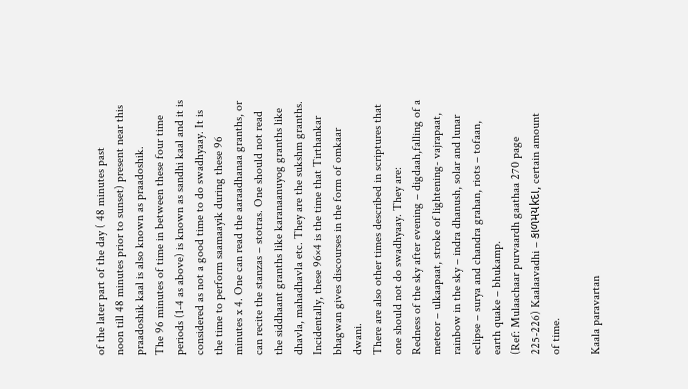of the later part of the day ( 48 minutes past
noon till 48 minutes prior to sunset) present near this praadoshik kaal is also known as praadoshik.
The 96 minutes of time in between these four time periods (1-4 as above) is known as sandhi kaal and it is considered as not a good time to do swadhyaay. It is the time to perform saamaayik during these 96 minutes x 4. One can read the aaraadhanaa granths, or can recite the stanzas – stotras. One should not read the siddhaant granths like karanaanuyog granths like dhavla, mahadhavla etc. They are the sukshm granths.
Incidentally, these 96×4 is the time that Tirthankar bhagwan gives discourses in the form of omkaar dwani.
There are also other times described in scriptures that one should not do swadhyaay. They are:
Redness of the sky after evening – digdaah,falling of a meteor – ulkaapaat, stroke of lightening- vajrapaat, rainbow in the sky – indra dhanush, solar and lunar eclipse – surya and chandra grahan, riots – tofaan, earth quake – bhukamp.
(Ref: Mulaachaar purvaardh gaathaa 270 page 225-226) Kaalaavadhi – કાળમયkદા, certain amount of time.

Kaala paravartan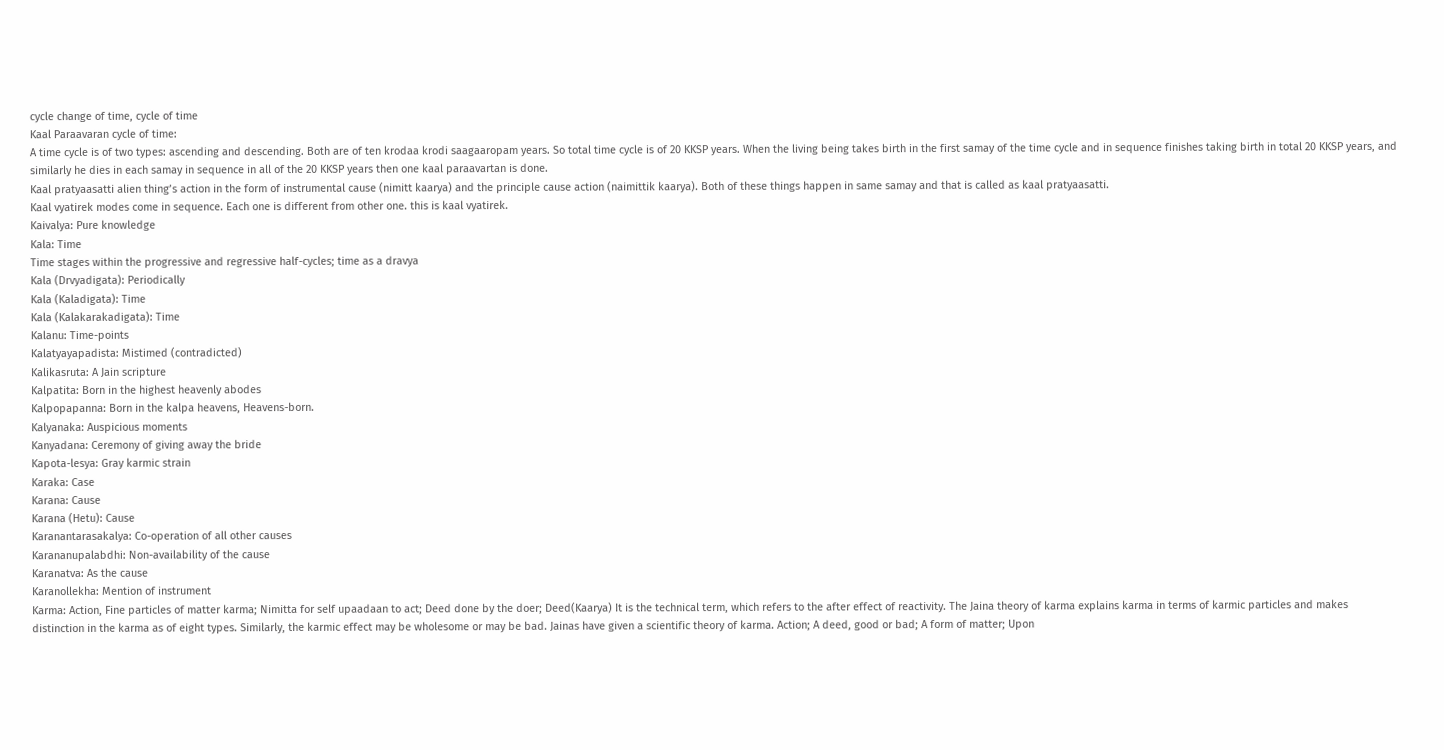cycle change of time, cycle of time
Kaal Paraavaran cycle of time:
A time cycle is of two types: ascending and descending. Both are of ten krodaa krodi saagaaropam years. So total time cycle is of 20 KKSP years. When the living being takes birth in the first samay of the time cycle and in sequence finishes taking birth in total 20 KKSP years, and similarly he dies in each samay in sequence in all of the 20 KKSP years then one kaal paraavartan is done.
Kaal pratyaasatti alien thing’s action in the form of instrumental cause (nimitt kaarya) and the principle cause action (naimittik kaarya). Both of these things happen in same samay and that is called as kaal pratyaasatti.
Kaal vyatirek modes come in sequence. Each one is different from other one. this is kaal vyatirek.
Kaivalya: Pure knowledge
Kala: Time
Time stages within the progressive and regressive half-cycles; time as a dravya
Kala (Drvyadigata): Periodically
Kala (Kaladigata): Time
Kala (Kalakarakadigata): Time
Kalanu: Time-points
Kalatyayapadista: Mistimed (contradicted)
Kalikasruta: A Jain scripture
Kalpatita: Born in the highest heavenly abodes
Kalpopapanna: Born in the kalpa heavens, Heavens-born.
Kalyanaka: Auspicious moments
Kanyadana: Ceremony of giving away the bride
Kapota-lesya: Gray karmic strain
Karaka: Case
Karana: Cause
Karana (Hetu): Cause
Karanantarasakalya: Co-operation of all other causes
Karananupalabdhi: Non-availability of the cause
Karanatva: As the cause
Karanollekha: Mention of instrument
Karma: Action, Fine particles of matter karma; Nimitta for self upaadaan to act; Deed done by the doer; Deed(Kaarya) It is the technical term, which refers to the after effect of reactivity. The Jaina theory of karma explains karma in terms of karmic particles and makes distinction in the karma as of eight types. Similarly, the karmic effect may be wholesome or may be bad. Jainas have given a scientific theory of karma. Action; A deed, good or bad; A form of matter; Upon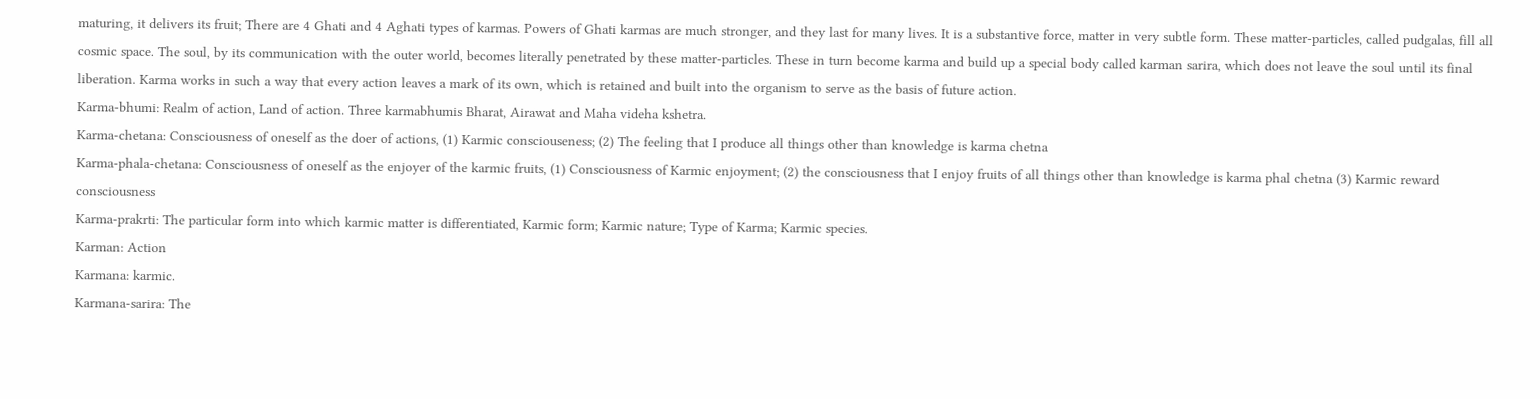maturing, it delivers its fruit; There are 4 Ghati and 4 Aghati types of karmas. Powers of Ghati karmas are much stronger, and they last for many lives. It is a substantive force, matter in very subtle form. These matter-particles, called pudgalas, fill all cosmic space. The soul, by its communication with the outer world, becomes literally penetrated by these matter-particles. These in turn become karma and build up a special body called karman sarira, which does not leave the soul until its final liberation. Karma works in such a way that every action leaves a mark of its own, which is retained and built into the organism to serve as the basis of future action.
Karma-bhumi: Realm of action, Land of action. Three karmabhumis Bharat, Airawat and Maha videha kshetra.
Karma-chetana: Consciousness of oneself as the doer of actions, (1) Karmic consciouseness; (2) The feeling that I produce all things other than knowledge is karma chetna
Karma-phala-chetana: Consciousness of oneself as the enjoyer of the karmic fruits, (1) Consciousness of Karmic enjoyment; (2) the consciousness that I enjoy fruits of all things other than knowledge is karma phal chetna (3) Karmic reward consciousness
Karma-prakrti: The particular form into which karmic matter is differentiated, Karmic form; Karmic nature; Type of Karma; Karmic species.
Karman: Action
Karmana: karmic.
Karmana-sarira: The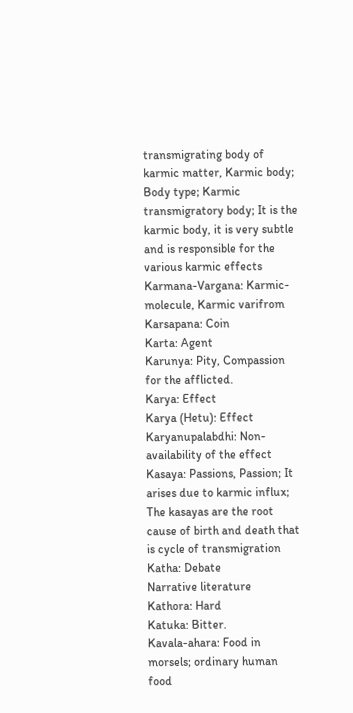transmigrating body of karmic matter, Karmic body; Body type; Karmic transmigratory body; It is the karmic body, it is very subtle and is responsible for the various karmic effects
Karmana-Vargana: Karmic-molecule, Karmic varifrom
Karsapana: Coin
Karta: Agent
Karunya: Pity, Compassion for the afflicted.
Karya: Effect
Karya (Hetu): Effect
Karyanupalabdhi: Non-availability of the effect
Kasaya: Passions, Passion; It arises due to karmic influx; The kasayas are the root cause of birth and death that is cycle of transmigration
Katha: Debate
Narrative literature
Kathora: Hard
Katuka: Bitter.
Kavala-ahara: Food in morsels; ordinary human food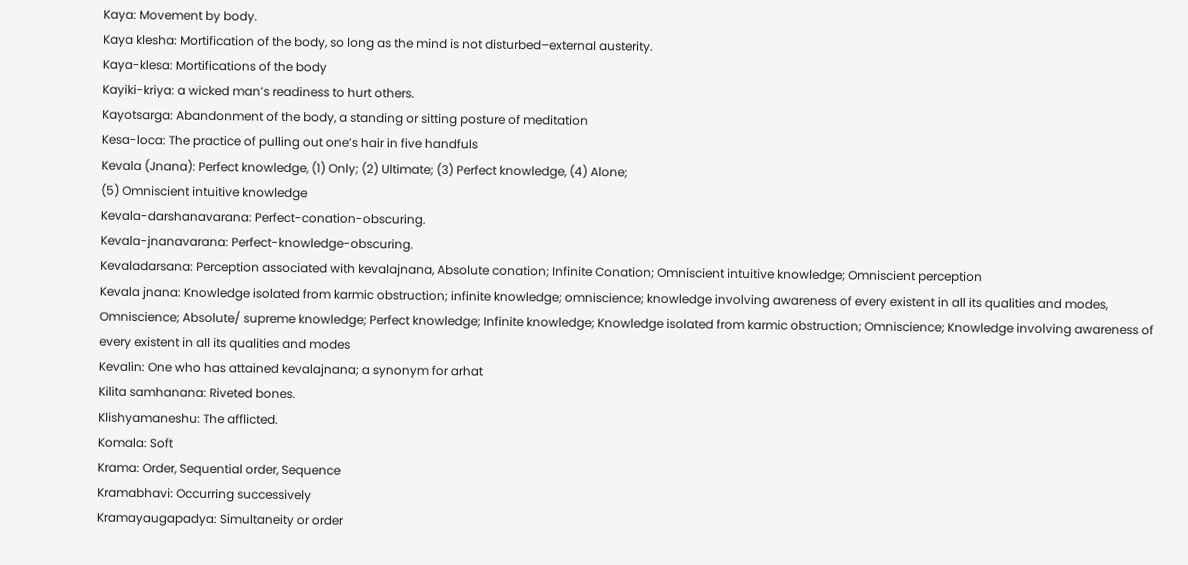Kaya: Movement by body.
Kaya klesha: Mortification of the body, so long as the mind is not disturbed–external austerity.
Kaya-klesa: Mortifications of the body
Kayiki-kriya: a wicked man’s readiness to hurt others.
Kayotsarga: Abandonment of the body, a standing or sitting posture of meditation
Kesa-loca: The practice of pulling out one’s hair in five handfuls
Kevala (Jnana): Perfect knowledge, (1) Only; (2) Ultimate; (3) Perfect knowledge, (4) Alone;
(5) Omniscient intuitive knowledge
Kevala-darshanavarana: Perfect-conation-obscuring.
Kevala-jnanavarana: Perfect-knowledge-obscuring.
Kevaladarsana: Perception associated with kevalajnana, Absolute conation; Infinite Conation; Omniscient intuitive knowledge; Omniscient perception
Kevala jnana: Knowledge isolated from karmic obstruction; infinite knowledge; omniscience; knowledge involving awareness of every existent in all its qualities and modes, Omniscience; Absolute/ supreme knowledge; Perfect knowledge; Infinite knowledge; Knowledge isolated from karmic obstruction; Omniscience; Knowledge involving awareness of every existent in all its qualities and modes
Kevalin: One who has attained kevalajnana; a synonym for arhat
Kilita samhanana: Riveted bones.
Klishyamaneshu: The afflicted.
Komala: Soft
Krama: Order, Sequential order, Sequence
Kramabhavi: Occurring successively
Kramayaugapadya: Simultaneity or order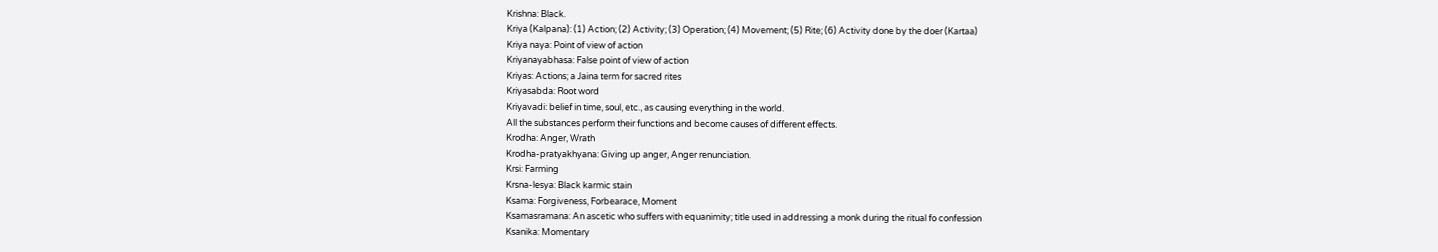Krishna: Black.
Kriya (Kalpana): (1) Action; (2) Activity; (3) Operation; (4) Movement; (5) Rite; (6) Activity done by the doer (Kartaa)
Kriya naya: Point of view of action
Kriyanayabhasa: False point of view of action
Kriyas: Actions; a Jaina term for sacred rites
Kriyasabda: Root word
Kriyavadi: belief in time, soul, etc., as causing everything in the world.
All the substances perform their functions and become causes of different effects.
Krodha: Anger, Wrath
Krodha-pratyakhyana: Giving up anger, Anger renunciation.
Krsi: Farming
Krsna-lesya: Black karmic stain
Ksama: Forgiveness, Forbearace, Moment
Ksamasramana: An ascetic who suffers with equanimity; title used in addressing a monk during the ritual fo confession
Ksanika: Momentary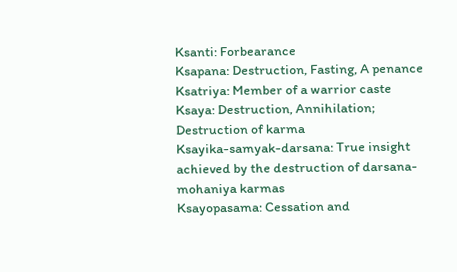Ksanti: Forbearance
Ksapana: Destruction, Fasting, A penance
Ksatriya: Member of a warrior caste
Ksaya: Destruction, Annihilation; Destruction of karma
Ksayika-samyak-darsana: True insight achieved by the destruction of darsana-mohaniya karmas
Ksayopasama: Cessation and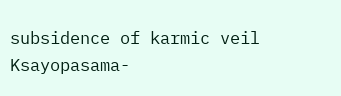subsidence of karmic veil
Ksayopasama-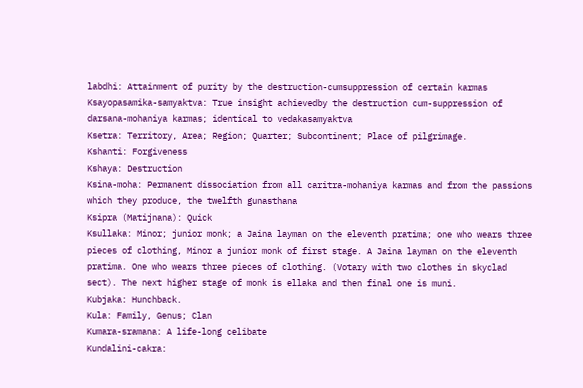labdhi: Attainment of purity by the destruction-cumsuppression of certain karmas
Ksayopasamika-samyaktva: True insight achievedby the destruction cum-suppression of darsana-mohaniya karmas; identical to vedakasamyaktva
Ksetra: Territory, Area; Region; Quarter; Subcontinent; Place of pilgrimage.
Kshanti: Forgiveness
Kshaya: Destruction
Ksina-moha: Permanent dissociation from all caritra-mohaniya karmas and from the passions which they produce, the twelfth gunasthana
Ksipra (Matijnana): Quick
Ksullaka: Minor; junior monk; a Jaina layman on the eleventh pratima; one who wears three pieces of clothing, Minor a junior monk of first stage. A Jaina layman on the eleventh pratima. One who wears three pieces of clothing. (Votary with two clothes in skyclad sect). The next higher stage of monk is ellaka and then final one is muni.
Kubjaka: Hunchback.
Kula: Family, Genus; Clan
Kumara-sramana: A life-long celibate
Kundalini-cakra: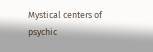Mystical centers of psychic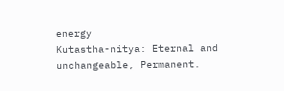energy
Kutastha-nitya: Eternal and unchangeable, Permanent.